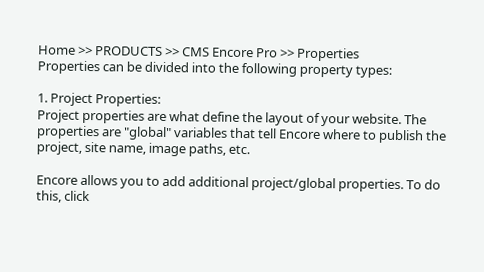Home >> PRODUCTS >> CMS Encore Pro >> Properties
Properties can be divided into the following property types:

1. Project Properties:
Project properties are what define the layout of your website. The properties are "global" variables that tell Encore where to publish the project, site name, image paths, etc.

Encore allows you to add additional project/global properties. To do this, click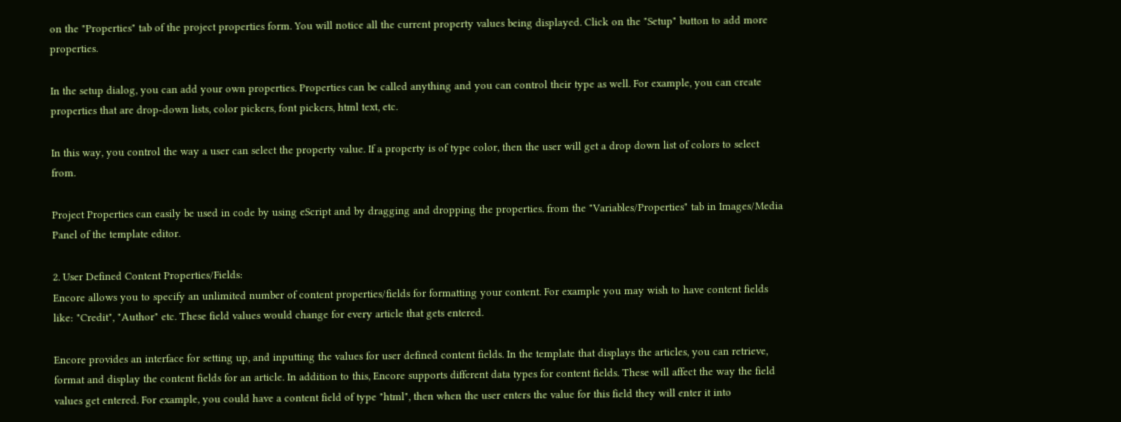on the "Properties" tab of the project properties form. You will notice all the current property values being displayed. Click on the "Setup" button to add more properties.

In the setup dialog, you can add your own properties. Properties can be called anything and you can control their type as well. For example, you can create properties that are drop-down lists, color pickers, font pickers, html text, etc.

In this way, you control the way a user can select the property value. If a property is of type color, then the user will get a drop down list of colors to select from.

Project Properties can easily be used in code by using eScript and by dragging and dropping the properties. from the "Variables/Properties" tab in Images/Media Panel of the template editor.

2. User Defined Content Properties/Fields:
Encore allows you to specify an unlimited number of content properties/fields for formatting your content. For example you may wish to have content fields like: "Credit", "Author" etc. These field values would change for every article that gets entered.

Encore provides an interface for setting up, and inputting the values for user defined content fields. In the template that displays the articles, you can retrieve, format and display the content fields for an article. In addition to this, Encore supports different data types for content fields. These will affect the way the field values get entered. For example, you could have a content field of type "html", then when the user enters the value for this field they will enter it into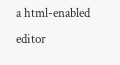a html-enabled editor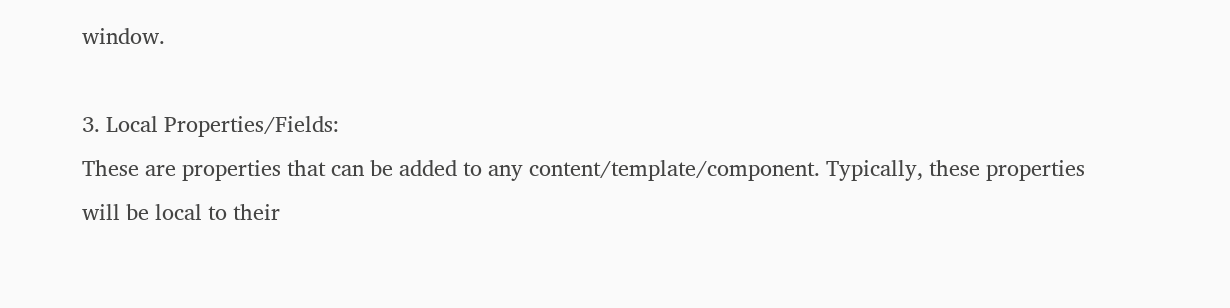window.

3. Local Properties/Fields:
These are properties that can be added to any content/template/component. Typically, these properties will be local to their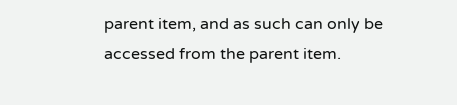parent item, and as such can only be accessed from the parent item.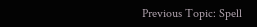Previous Topic: Spell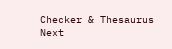Checker & Thesaurus
Next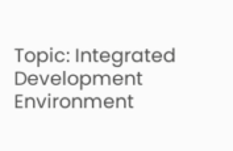Topic: Integrated Development Environment